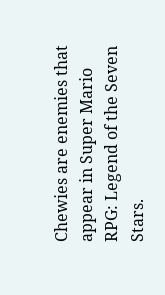Chewies are enemies that appear in Super Mario RPG: Legend of the Seven Stars.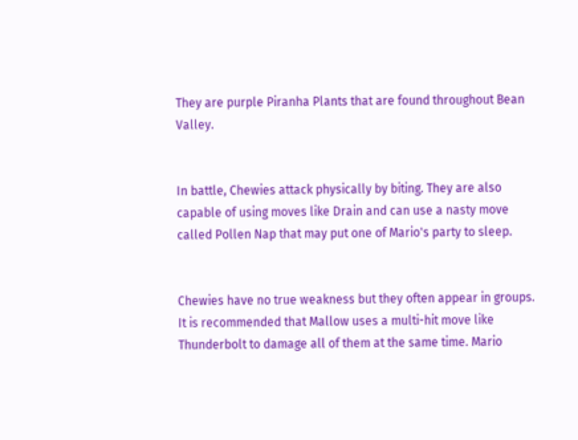They are purple Piranha Plants that are found throughout Bean Valley.


In battle, Chewies attack physically by biting. They are also capable of using moves like Drain and can use a nasty move called Pollen Nap that may put one of Mario's party to sleep.


Chewies have no true weakness but they often appear in groups. It is recommended that Mallow uses a multi-hit move like Thunderbolt to damage all of them at the same time. Mario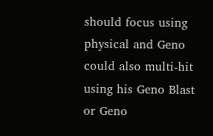should focus using physical and Geno could also multi-hit using his Geno Blast or Geno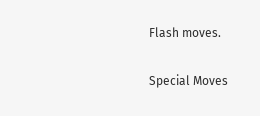Flash moves.

Special Moves